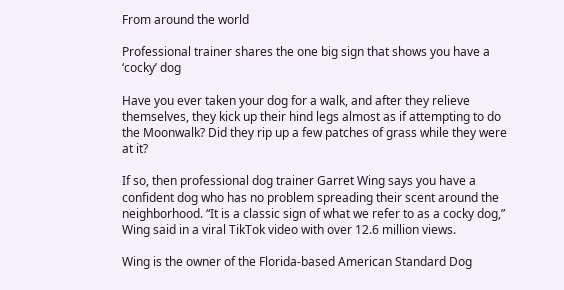From around the world

Professional trainer shares the one big sign that shows you have a ‘cocky’ dog

Have you ever taken your dog for a walk, and after they relieve themselves, they kick up their hind legs almost as if attempting to do the Moonwalk? Did they rip up a few patches of grass while they were at it?

If so, then professional dog trainer Garret Wing says you have a confident dog who has no problem spreading their scent around the neighborhood. “It is a classic sign of what we refer to as a cocky dog,” Wing said in a viral TikTok video with over 12.6 million views.

Wing is the owner of the Florida-based American Standard Dog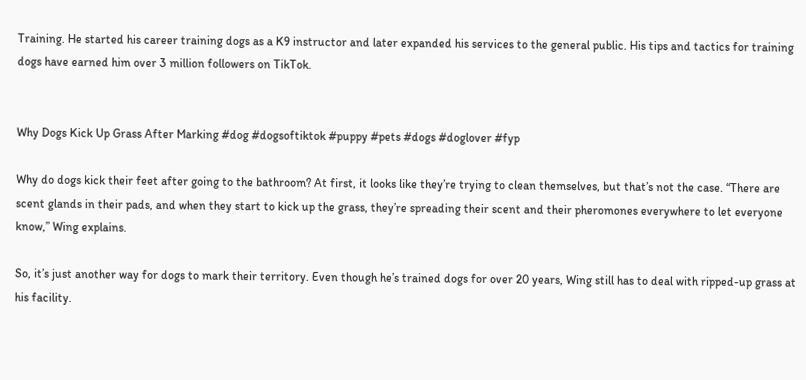Training. He started his career training dogs as a K9 instructor and later expanded his services to the general public. His tips and tactics for training dogs have earned him over 3 million followers on TikTok.


Why Dogs Kick Up Grass After Marking #dog #dogsoftiktok #puppy #pets #dogs #doglover #fyp

Why do dogs kick their feet after going to the bathroom? At first, it looks like they’re trying to clean themselves, but that’s not the case. “There are scent glands in their pads, and when they start to kick up the grass, they’re spreading their scent and their pheromones everywhere to let everyone know,” Wing explains.

So, it’s just another way for dogs to mark their territory. Even though he’s trained dogs for over 20 years, Wing still has to deal with ripped-up grass at his facility.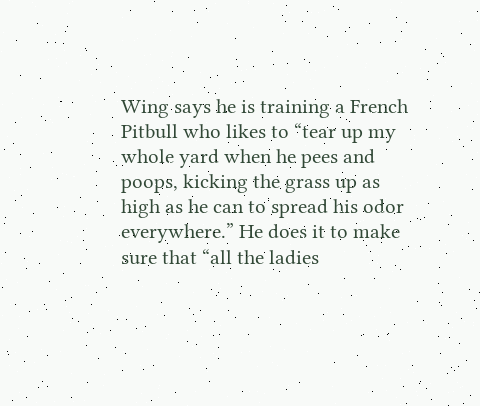Wing says he is training a French Pitbull who likes to “tear up my whole yard when he pees and poops, kicking the grass up as high as he can to spread his odor everywhere.” He does it to make sure that “all the ladies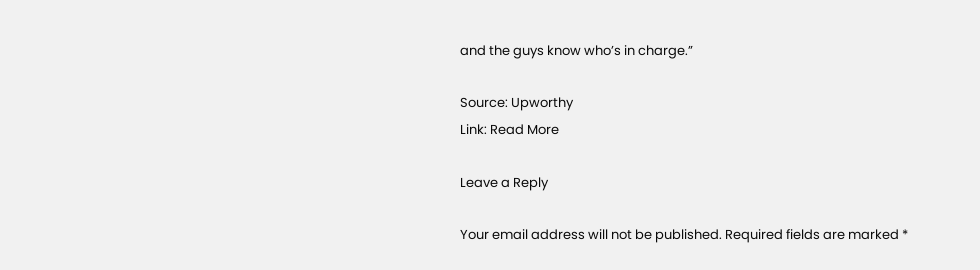and the guys know who’s in charge.”

Source: Upworthy
Link: Read More

Leave a Reply

Your email address will not be published. Required fields are marked *